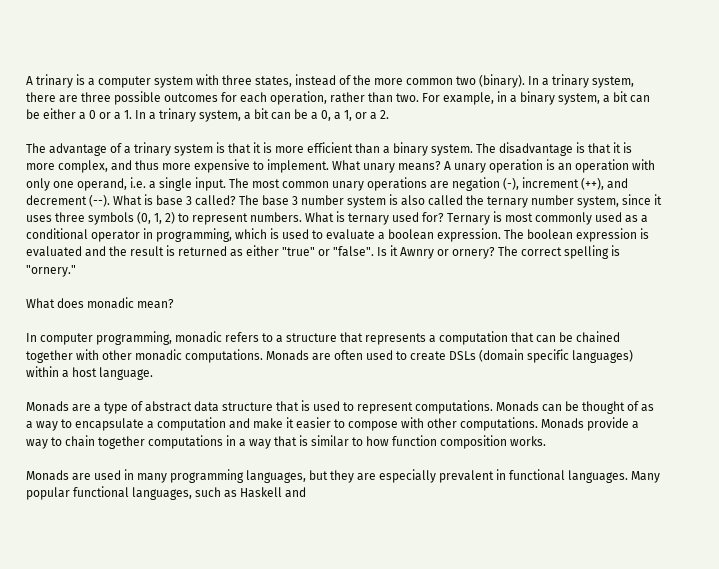A trinary is a computer system with three states, instead of the more common two (binary). In a trinary system, there are three possible outcomes for each operation, rather than two. For example, in a binary system, a bit can be either a 0 or a 1. In a trinary system, a bit can be a 0, a 1, or a 2.

The advantage of a trinary system is that it is more efficient than a binary system. The disadvantage is that it is more complex, and thus more expensive to implement. What unary means? A unary operation is an operation with only one operand, i.e. a single input. The most common unary operations are negation (-), increment (++), and decrement (--). What is base 3 called? The base 3 number system is also called the ternary number system, since it uses three symbols (0, 1, 2) to represent numbers. What is ternary used for? Ternary is most commonly used as a conditional operator in programming, which is used to evaluate a boolean expression. The boolean expression is evaluated and the result is returned as either "true" or "false". Is it Awnry or ornery? The correct spelling is "ornery."

What does monadic mean?

In computer programming, monadic refers to a structure that represents a computation that can be chained together with other monadic computations. Monads are often used to create DSLs (domain specific languages) within a host language.

Monads are a type of abstract data structure that is used to represent computations. Monads can be thought of as a way to encapsulate a computation and make it easier to compose with other computations. Monads provide a way to chain together computations in a way that is similar to how function composition works.

Monads are used in many programming languages, but they are especially prevalent in functional languages. Many popular functional languages, such as Haskell and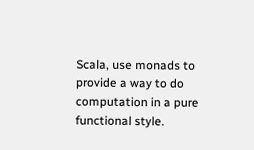Scala, use monads to provide a way to do computation in a pure functional style.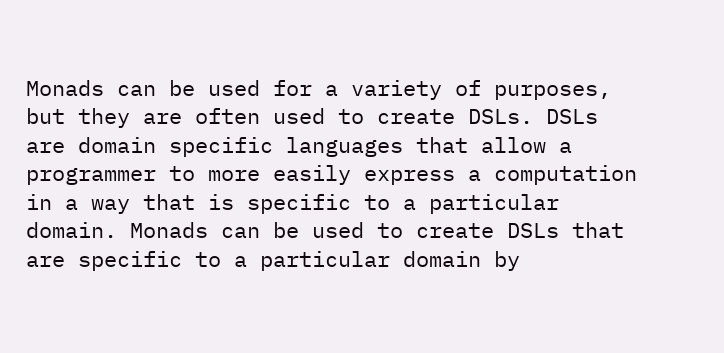Monads can be used for a variety of purposes, but they are often used to create DSLs. DSLs are domain specific languages that allow a programmer to more easily express a computation in a way that is specific to a particular domain. Monads can be used to create DSLs that are specific to a particular domain by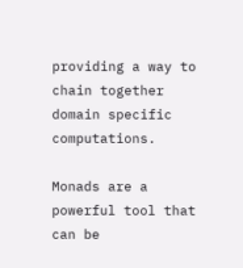providing a way to chain together domain specific computations.

Monads are a powerful tool that can be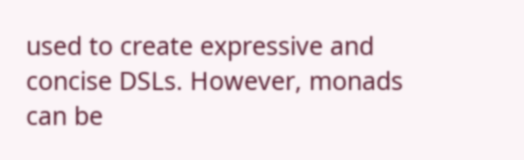used to create expressive and concise DSLs. However, monads can be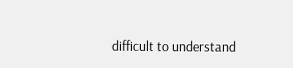difficult to understand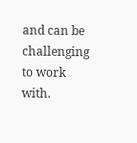and can be challenging to work with.